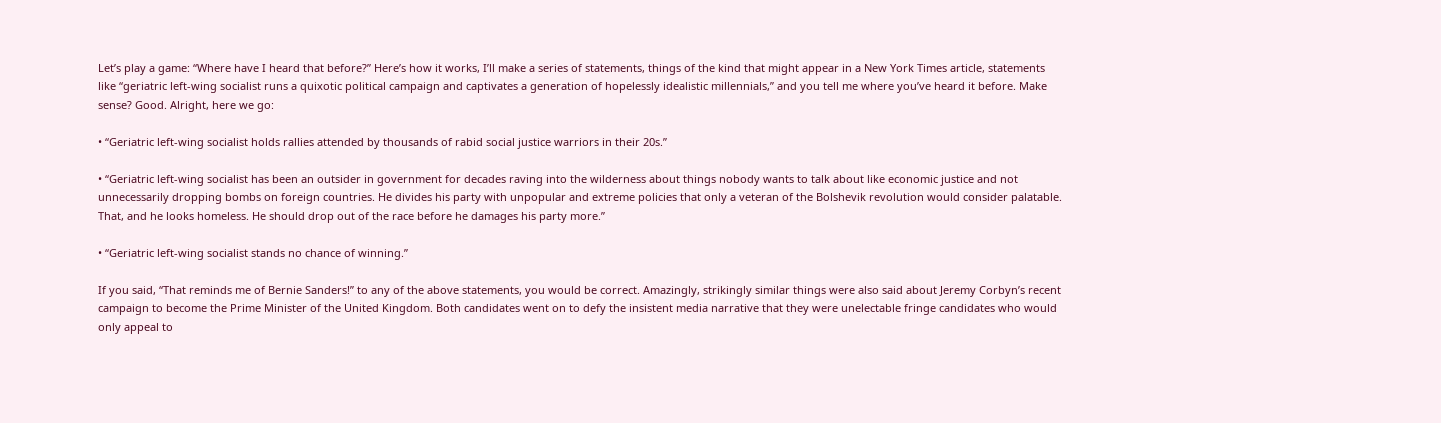Let’s play a game: “Where have I heard that before?” Here’s how it works, I’ll make a series of statements, things of the kind that might appear in a New York Times article, statements like “geriatric left-wing socialist runs a quixotic political campaign and captivates a generation of hopelessly idealistic millennials,” and you tell me where you’ve heard it before. Make sense? Good. Alright, here we go:

• “Geriatric left-wing socialist holds rallies attended by thousands of rabid social justice warriors in their 20s.”

• “Geriatric left-wing socialist has been an outsider in government for decades raving into the wilderness about things nobody wants to talk about like economic justice and not unnecessarily dropping bombs on foreign countries. He divides his party with unpopular and extreme policies that only a veteran of the Bolshevik revolution would consider palatable. That, and he looks homeless. He should drop out of the race before he damages his party more.”

• “Geriatric left-wing socialist stands no chance of winning.”

If you said, “That reminds me of Bernie Sanders!” to any of the above statements, you would be correct. Amazingly, strikingly similar things were also said about Jeremy Corbyn’s recent campaign to become the Prime Minister of the United Kingdom. Both candidates went on to defy the insistent media narrative that they were unelectable fringe candidates who would only appeal to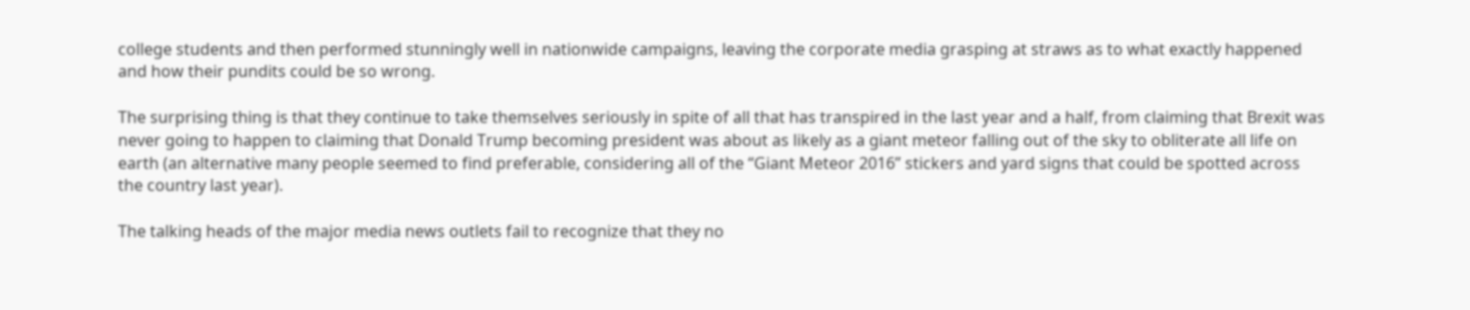college students and then performed stunningly well in nationwide campaigns, leaving the corporate media grasping at straws as to what exactly happened and how their pundits could be so wrong.

The surprising thing is that they continue to take themselves seriously in spite of all that has transpired in the last year and a half, from claiming that Brexit was never going to happen to claiming that Donald Trump becoming president was about as likely as a giant meteor falling out of the sky to obliterate all life on earth (an alternative many people seemed to find preferable, considering all of the “Giant Meteor 2016” stickers and yard signs that could be spotted across the country last year).

The talking heads of the major media news outlets fail to recognize that they no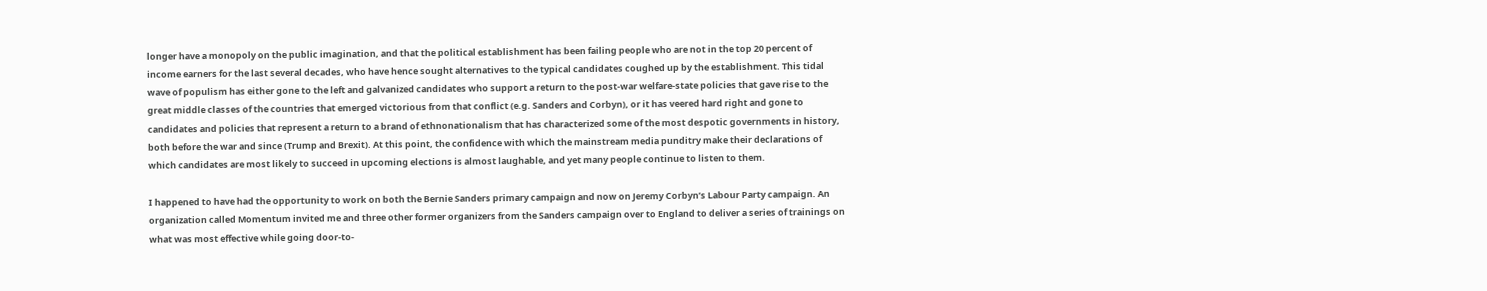longer have a monopoly on the public imagination, and that the political establishment has been failing people who are not in the top 20 percent of income earners for the last several decades, who have hence sought alternatives to the typical candidates coughed up by the establishment. This tidal wave of populism has either gone to the left and galvanized candidates who support a return to the post-war welfare-state policies that gave rise to the great middle classes of the countries that emerged victorious from that conflict (e.g. Sanders and Corbyn), or it has veered hard right and gone to candidates and policies that represent a return to a brand of ethnonationalism that has characterized some of the most despotic governments in history, both before the war and since (Trump and Brexit). At this point, the confidence with which the mainstream media punditry make their declarations of which candidates are most likely to succeed in upcoming elections is almost laughable, and yet many people continue to listen to them.

I happened to have had the opportunity to work on both the Bernie Sanders primary campaign and now on Jeremy Corbyn’s Labour Party campaign. An organization called Momentum invited me and three other former organizers from the Sanders campaign over to England to deliver a series of trainings on what was most effective while going door-to-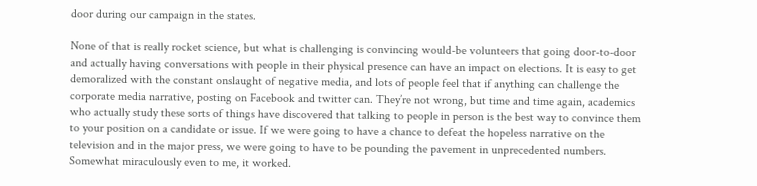door during our campaign in the states.

None of that is really rocket science, but what is challenging is convincing would-be volunteers that going door-to-door and actually having conversations with people in their physical presence can have an impact on elections. It is easy to get demoralized with the constant onslaught of negative media, and lots of people feel that if anything can challenge the corporate media narrative, posting on Facebook and twitter can. They’re not wrong, but time and time again, academics who actually study these sorts of things have discovered that talking to people in person is the best way to convince them to your position on a candidate or issue. If we were going to have a chance to defeat the hopeless narrative on the television and in the major press, we were going to have to be pounding the pavement in unprecedented numbers. Somewhat miraculously even to me, it worked.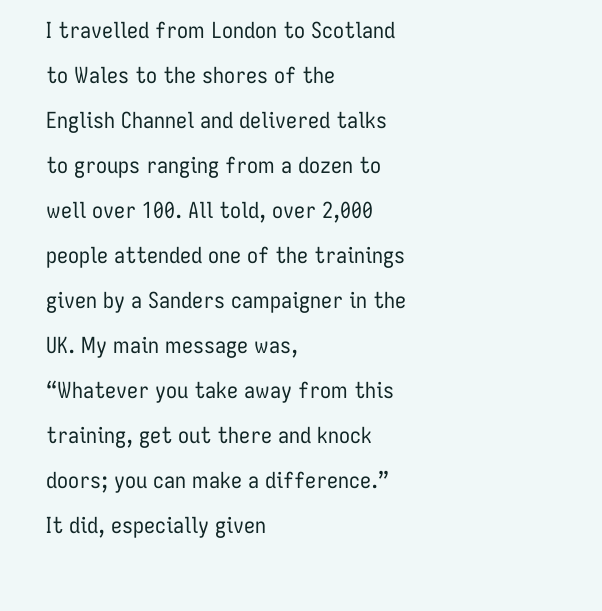I travelled from London to Scotland to Wales to the shores of the English Channel and delivered talks to groups ranging from a dozen to well over 100. All told, over 2,000 people attended one of the trainings given by a Sanders campaigner in the UK. My main message was, “Whatever you take away from this training, get out there and knock doors; you can make a difference.” It did, especially given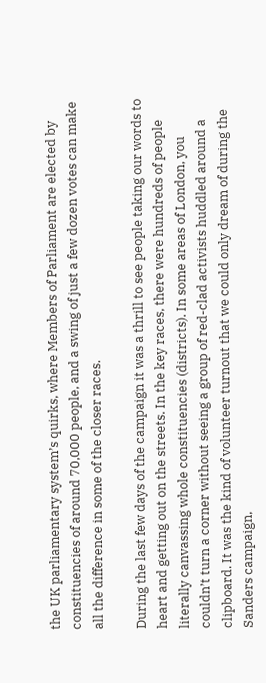the UK parliamentary system’s quirks, where Members of Parliament are elected by constituencies of around 70,000 people, and a swing of just a few dozen votes can make all the difference in some of the closer races.

During the last few days of the campaign it was a thrill to see people taking our words to heart and getting out on the streets. In the key races, there were hundreds of people literally canvassing whole constituencies (districts). In some areas of London, you couldn’t turn a corner without seeing a group of red-clad activists huddled around a clipboard. It was the kind of volunteer turnout that we could only dream of during the Sanders campaign,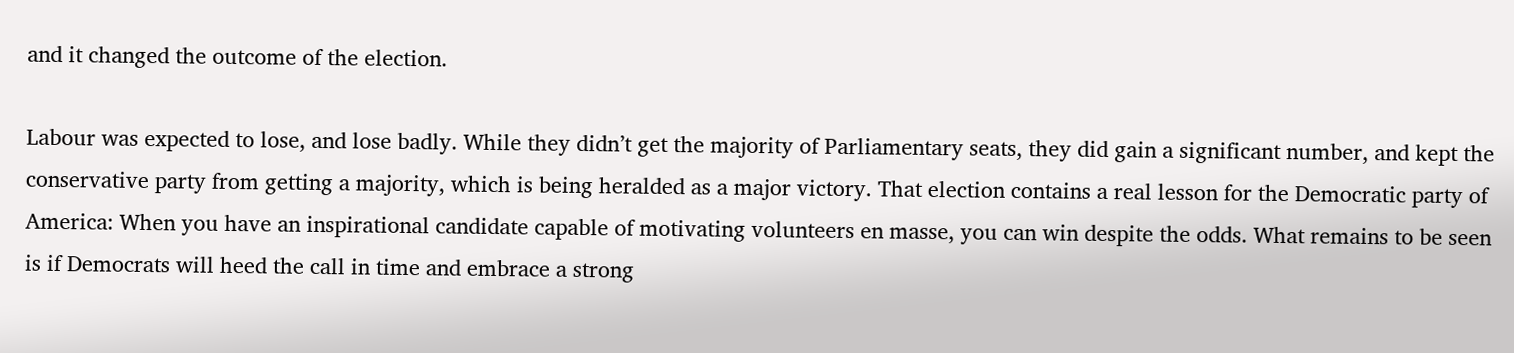and it changed the outcome of the election.

Labour was expected to lose, and lose badly. While they didn’t get the majority of Parliamentary seats, they did gain a significant number, and kept the conservative party from getting a majority, which is being heralded as a major victory. That election contains a real lesson for the Democratic party of America: When you have an inspirational candidate capable of motivating volunteers en masse, you can win despite the odds. What remains to be seen is if Democrats will heed the call in time and embrace a strong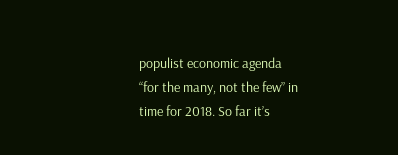populist economic agenda “for the many, not the few” in time for 2018. So far it’s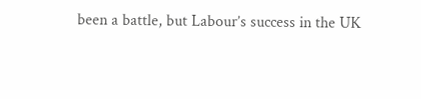been a battle, but Labour’s success in the UK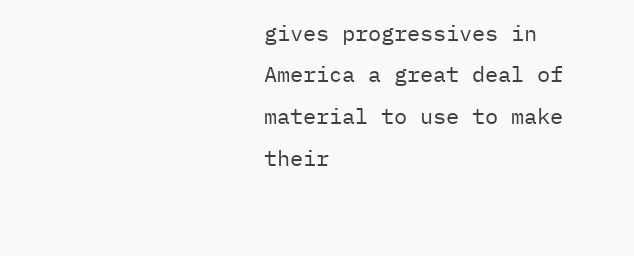gives progressives in America a great deal of material to use to make their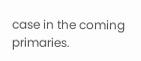case in the coming primaries.